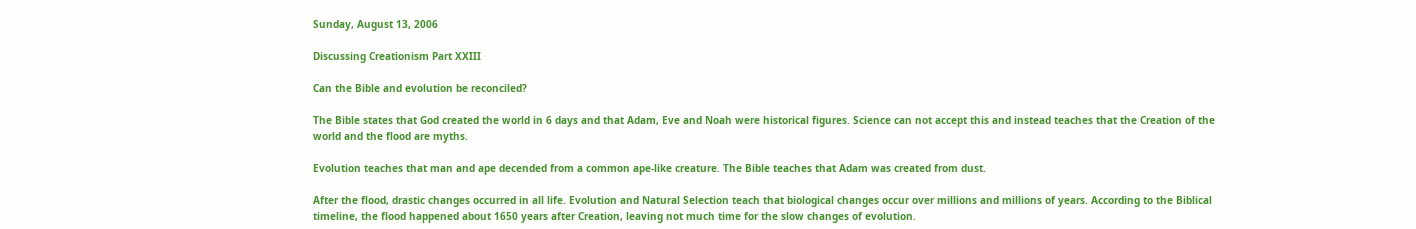Sunday, August 13, 2006

Discussing Creationism Part XXIII

Can the Bible and evolution be reconciled?

The Bible states that God created the world in 6 days and that Adam, Eve and Noah were historical figures. Science can not accept this and instead teaches that the Creation of the world and the flood are myths.

Evolution teaches that man and ape decended from a common ape-like creature. The Bible teaches that Adam was created from dust.

After the flood, drastic changes occurred in all life. Evolution and Natural Selection teach that biological changes occur over millions and millions of years. According to the Biblical timeline, the flood happened about 1650 years after Creation, leaving not much time for the slow changes of evolution.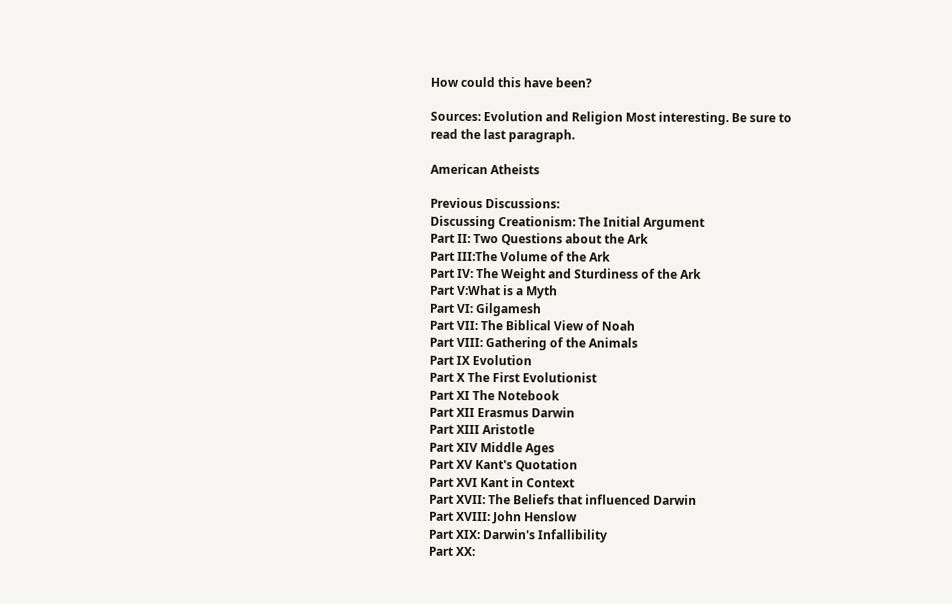How could this have been?

Sources: Evolution and Religion Most interesting. Be sure to read the last paragraph.

American Atheists

Previous Discussions:
Discussing Creationism: The Initial Argument
Part II: Two Questions about the Ark
Part III:The Volume of the Ark
Part IV: The Weight and Sturdiness of the Ark
Part V:What is a Myth
Part VI: Gilgamesh
Part VII: The Biblical View of Noah
Part VIII: Gathering of the Animals
Part IX Evolution
Part X The First Evolutionist
Part XI The Notebook
Part XII Erasmus Darwin
Part XIII Aristotle
Part XIV Middle Ages
Part XV Kant's Quotation
Part XVI Kant in Context
Part XVII: The Beliefs that influenced Darwin
Part XVIII: John Henslow
Part XIX: Darwin's Infallibility
Part XX: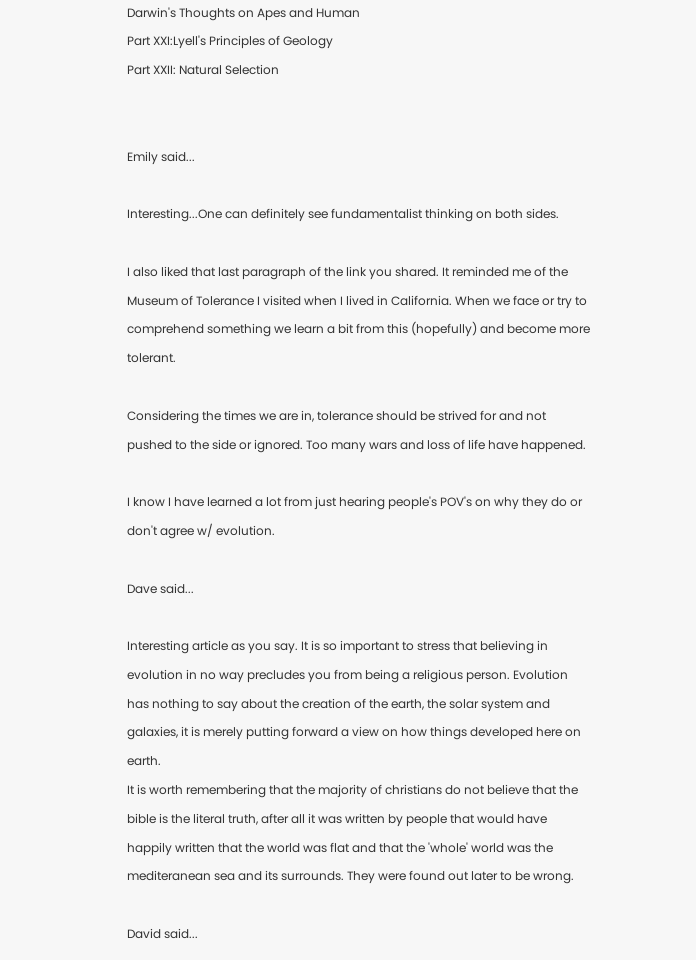Darwin's Thoughts on Apes and Human
Part XXI:Lyell's Principles of Geology
Part XXII: Natural Selection


Emily said...

Interesting...One can definitely see fundamentalist thinking on both sides.

I also liked that last paragraph of the link you shared. It reminded me of the Museum of Tolerance I visited when I lived in California. When we face or try to comprehend something we learn a bit from this (hopefully) and become more tolerant.

Considering the times we are in, tolerance should be strived for and not pushed to the side or ignored. Too many wars and loss of life have happened.

I know I have learned a lot from just hearing people's POV's on why they do or don't agree w/ evolution.

Dave said...

Interesting article as you say. It is so important to stress that believing in evolution in no way precludes you from being a religious person. Evolution has nothing to say about the creation of the earth, the solar system and galaxies, it is merely putting forward a view on how things developed here on earth.
It is worth remembering that the majority of christians do not believe that the bible is the literal truth, after all it was written by people that would have happily written that the world was flat and that the 'whole' world was the mediteranean sea and its surrounds. They were found out later to be wrong.

David said...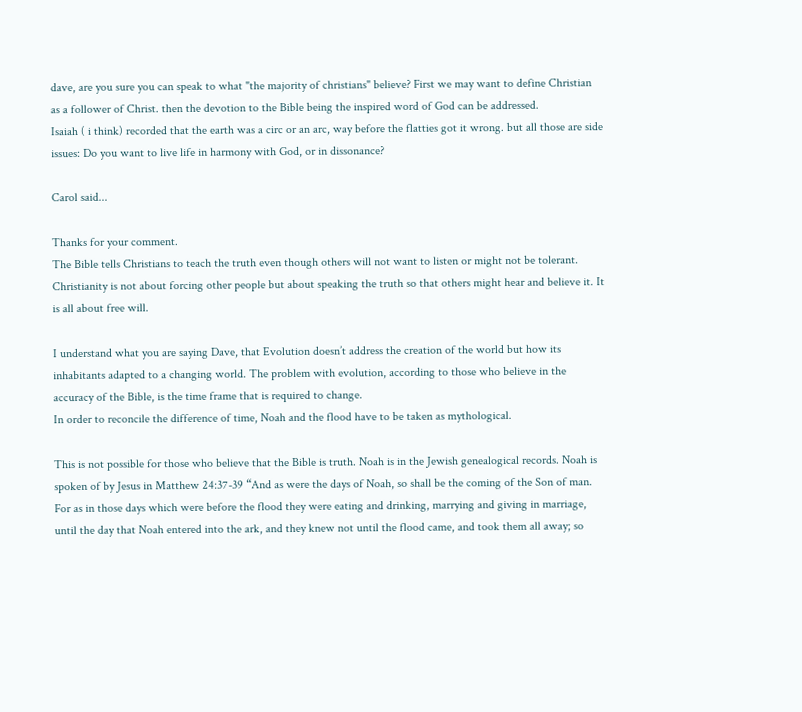dave, are you sure you can speak to what "the majority of christians" believe? First we may want to define Christian as a follower of Christ. then the devotion to the Bible being the inspired word of God can be addressed.
Isaiah ( i think) recorded that the earth was a circ or an arc, way before the flatties got it wrong. but all those are side issues: Do you want to live life in harmony with God, or in dissonance?

Carol said...

Thanks for your comment.
The Bible tells Christians to teach the truth even though others will not want to listen or might not be tolerant. Christianity is not about forcing other people but about speaking the truth so that others might hear and believe it. It is all about free will.

I understand what you are saying Dave, that Evolution doesn’t address the creation of the world but how its inhabitants adapted to a changing world. The problem with evolution, according to those who believe in the accuracy of the Bible, is the time frame that is required to change.
In order to reconcile the difference of time, Noah and the flood have to be taken as mythological.

This is not possible for those who believe that the Bible is truth. Noah is in the Jewish genealogical records. Noah is spoken of by Jesus in Matthew 24:37-39 “And as were the days of Noah, so shall be the coming of the Son of man. For as in those days which were before the flood they were eating and drinking, marrying and giving in marriage, until the day that Noah entered into the ark, and they knew not until the flood came, and took them all away; so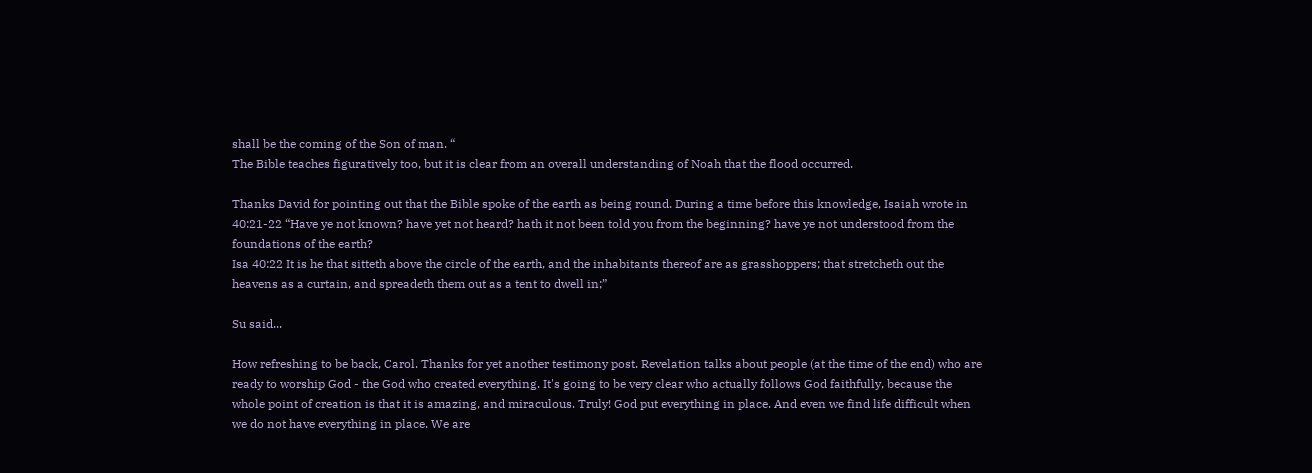shall be the coming of the Son of man. “
The Bible teaches figuratively too, but it is clear from an overall understanding of Noah that the flood occurred.

Thanks David for pointing out that the Bible spoke of the earth as being round. During a time before this knowledge, Isaiah wrote in 40:21-22 “Have ye not known? have yet not heard? hath it not been told you from the beginning? have ye not understood from the foundations of the earth?
Isa 40:22 It is he that sitteth above the circle of the earth, and the inhabitants thereof are as grasshoppers; that stretcheth out the heavens as a curtain, and spreadeth them out as a tent to dwell in;”

Su said...

How refreshing to be back, Carol. Thanks for yet another testimony post. Revelation talks about people (at the time of the end) who are ready to worship God - the God who created everything. It's going to be very clear who actually follows God faithfully, because the whole point of creation is that it is amazing, and miraculous. Truly! God put everything in place. And even we find life difficult when we do not have everything in place. We are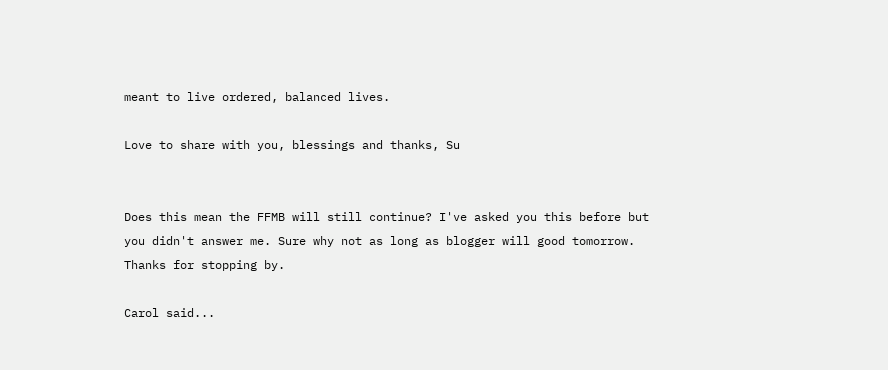meant to live ordered, balanced lives.

Love to share with you, blessings and thanks, Su


Does this mean the FFMB will still continue? I've asked you this before but you didn't answer me. Sure why not as long as blogger will good tomorrow.
Thanks for stopping by.

Carol said...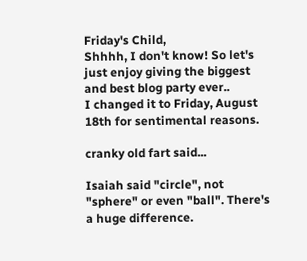Friday's Child,
Shhhh, I don't know! So let's just enjoy giving the biggest and best blog party ever..
I changed it to Friday, August 18th for sentimental reasons.

cranky old fart said...

Isaiah said "circle", not "sphere" or even "ball". There's a huge difference.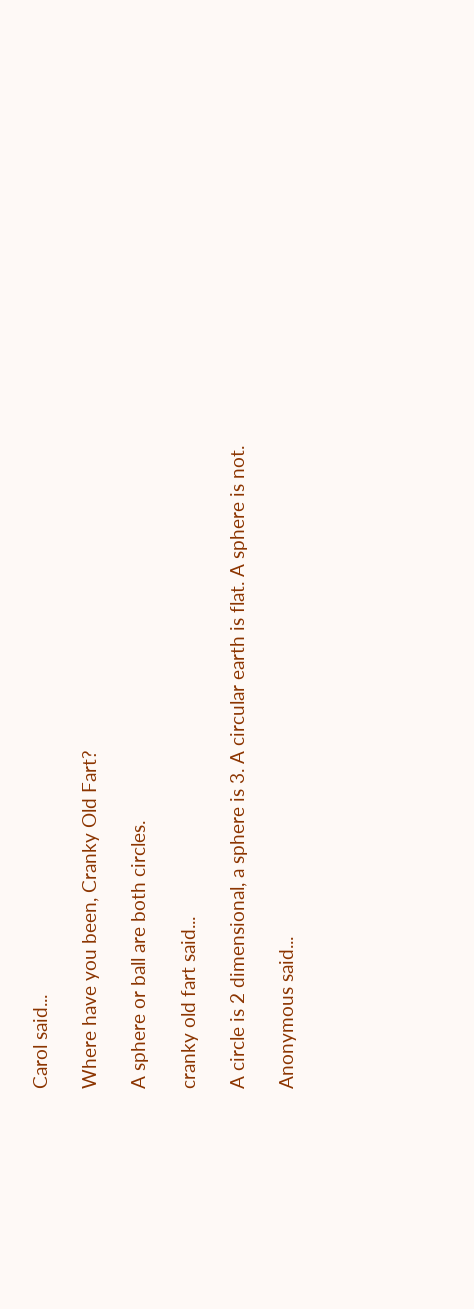Carol said...

Where have you been, Cranky Old Fart?

A sphere or ball are both circles.

cranky old fart said...

A circle is 2 dimensional, a sphere is 3. A circular earth is flat. A sphere is not.

Anonymous said...